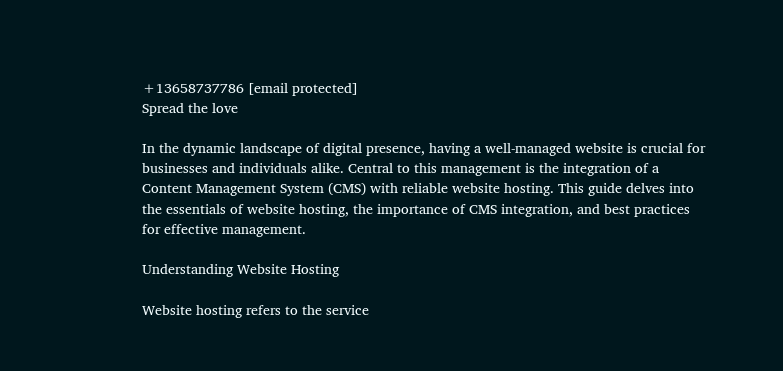+13658737786 [email protected]
Spread the love

In the dynamic landscape of digital presence, having a well-managed website is crucial for businesses and individuals alike. Central to this management is the integration of a Content Management System (CMS) with reliable website hosting. This guide delves into the essentials of website hosting, the importance of CMS integration, and best practices for effective management.

Understanding Website Hosting

Website hosting refers to the service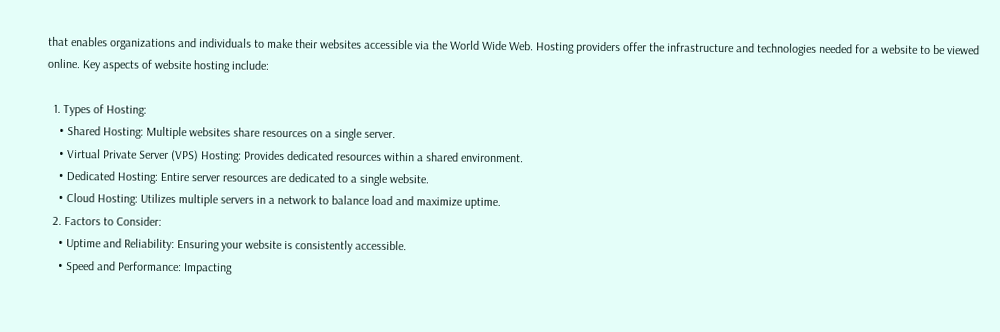that enables organizations and individuals to make their websites accessible via the World Wide Web. Hosting providers offer the infrastructure and technologies needed for a website to be viewed online. Key aspects of website hosting include:

  1. Types of Hosting:
    • Shared Hosting: Multiple websites share resources on a single server.
    • Virtual Private Server (VPS) Hosting: Provides dedicated resources within a shared environment.
    • Dedicated Hosting: Entire server resources are dedicated to a single website.
    • Cloud Hosting: Utilizes multiple servers in a network to balance load and maximize uptime.
  2. Factors to Consider:
    • Uptime and Reliability: Ensuring your website is consistently accessible.
    • Speed and Performance: Impacting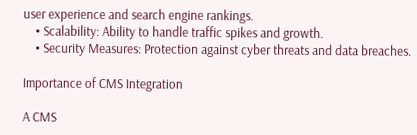user experience and search engine rankings.
    • Scalability: Ability to handle traffic spikes and growth.
    • Security Measures: Protection against cyber threats and data breaches.

Importance of CMS Integration

A CMS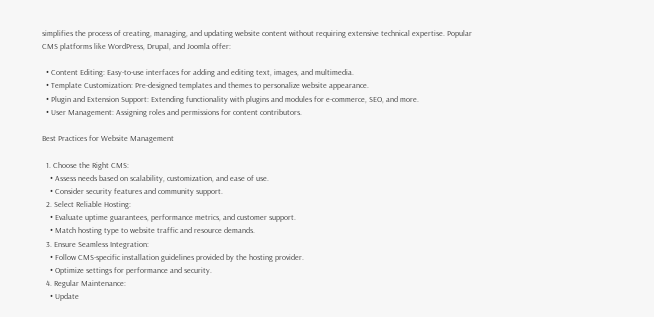simplifies the process of creating, managing, and updating website content without requiring extensive technical expertise. Popular CMS platforms like WordPress, Drupal, and Joomla offer:

  • Content Editing: Easy-to-use interfaces for adding and editing text, images, and multimedia.
  • Template Customization: Pre-designed templates and themes to personalize website appearance.
  • Plugin and Extension Support: Extending functionality with plugins and modules for e-commerce, SEO, and more.
  • User Management: Assigning roles and permissions for content contributors.

Best Practices for Website Management

  1. Choose the Right CMS:
    • Assess needs based on scalability, customization, and ease of use.
    • Consider security features and community support.
  2. Select Reliable Hosting:
    • Evaluate uptime guarantees, performance metrics, and customer support.
    • Match hosting type to website traffic and resource demands.
  3. Ensure Seamless Integration:
    • Follow CMS-specific installation guidelines provided by the hosting provider.
    • Optimize settings for performance and security.
  4. Regular Maintenance:
    • Update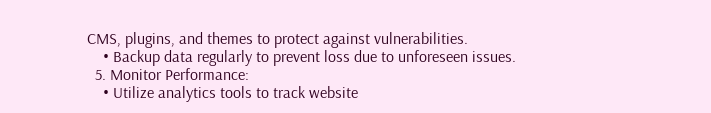CMS, plugins, and themes to protect against vulnerabilities.
    • Backup data regularly to prevent loss due to unforeseen issues.
  5. Monitor Performance:
    • Utilize analytics tools to track website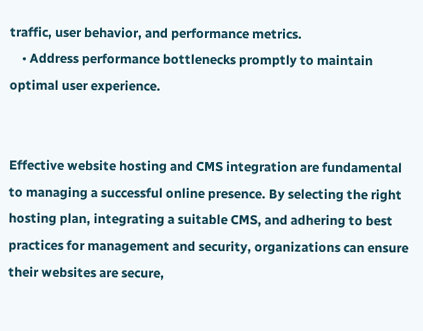traffic, user behavior, and performance metrics.
    • Address performance bottlenecks promptly to maintain optimal user experience.


Effective website hosting and CMS integration are fundamental to managing a successful online presence. By selecting the right hosting plan, integrating a suitable CMS, and adhering to best practices for management and security, organizations can ensure their websites are secure,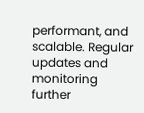performant, and scalable. Regular updates and monitoring further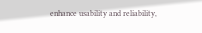enhance usability and reliability,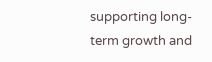supporting long-term growth and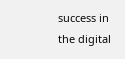success in the digital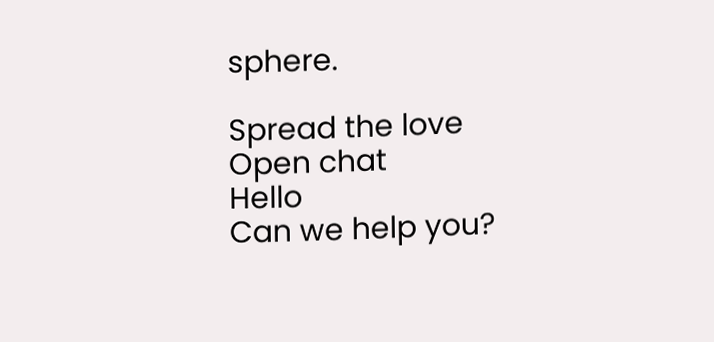sphere.

Spread the love
Open chat
Hello
Can we help you?